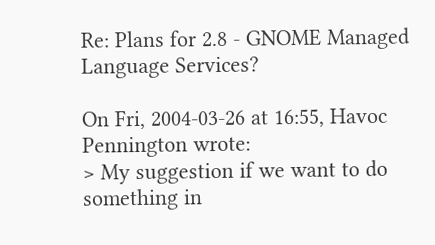Re: Plans for 2.8 - GNOME Managed Language Services?

On Fri, 2004-03-26 at 16:55, Havoc Pennington wrote:
> My suggestion if we want to do something in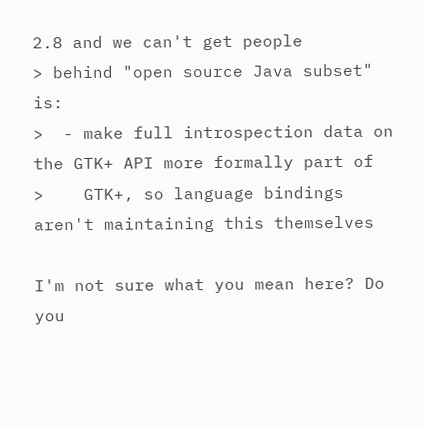2.8 and we can't get people
> behind "open source Java subset" is:
>  - make full introspection data on the GTK+ API more formally part of
>    GTK+, so language bindings aren't maintaining this themselves

I'm not sure what you mean here? Do you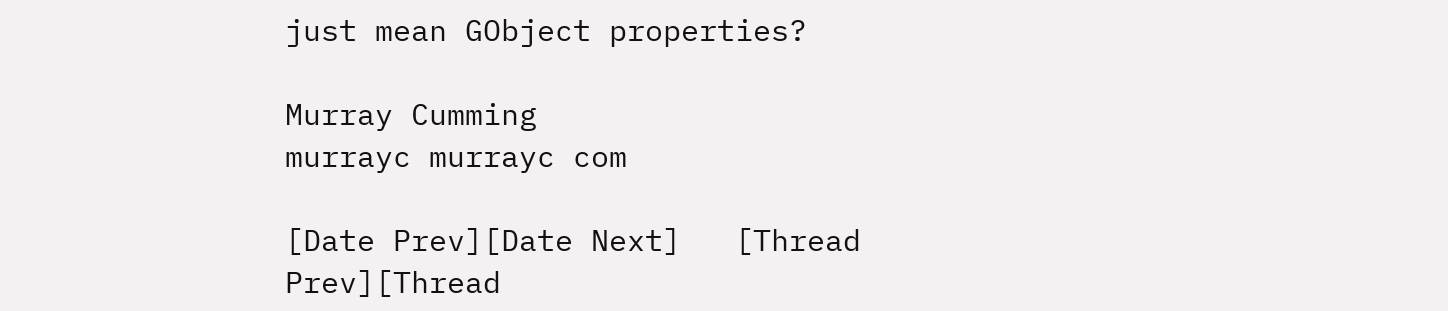just mean GObject properties?

Murray Cumming
murrayc murrayc com

[Date Prev][Date Next]   [Thread Prev][Thread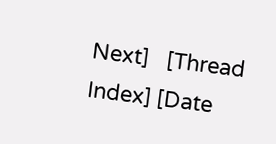Next]   [Thread Index] [Date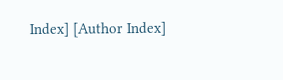Index] [Author Index]